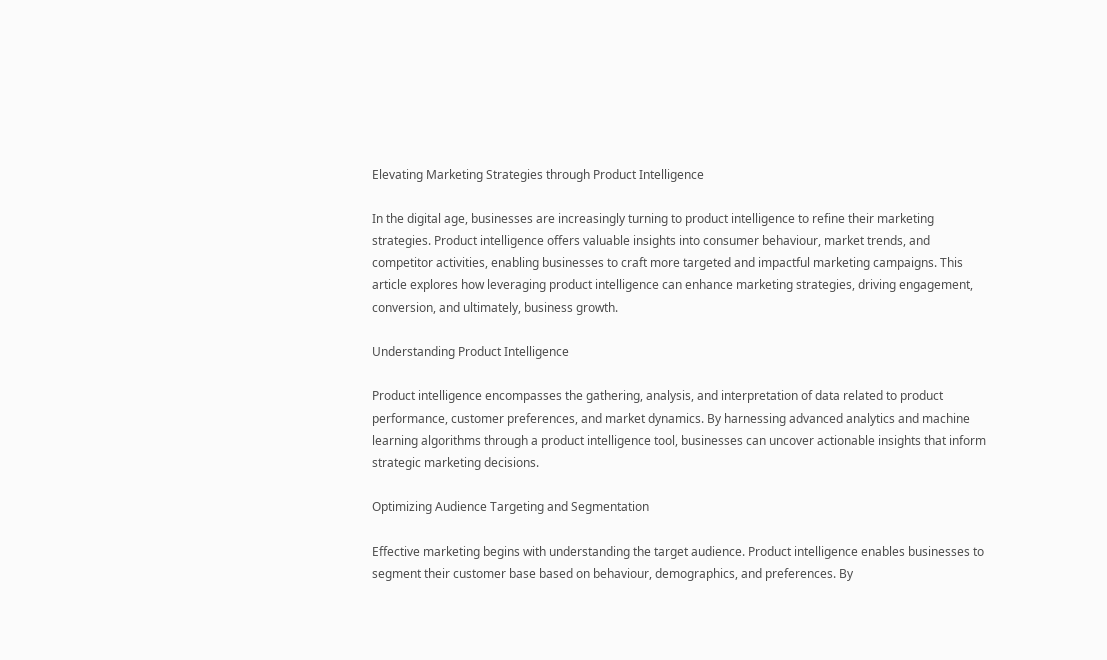Elevating Marketing Strategies through Product Intelligence

In the digital age, businesses are increasingly turning to product intelligence to refine their marketing strategies. Product intelligence offers valuable insights into consumer behaviour, market trends, and competitor activities, enabling businesses to craft more targeted and impactful marketing campaigns. This article explores how leveraging product intelligence can enhance marketing strategies, driving engagement, conversion, and ultimately, business growth.

Understanding Product Intelligence

Product intelligence encompasses the gathering, analysis, and interpretation of data related to product performance, customer preferences, and market dynamics. By harnessing advanced analytics and machine learning algorithms through a product intelligence tool, businesses can uncover actionable insights that inform strategic marketing decisions.

Optimizing Audience Targeting and Segmentation

Effective marketing begins with understanding the target audience. Product intelligence enables businesses to segment their customer base based on behaviour, demographics, and preferences. By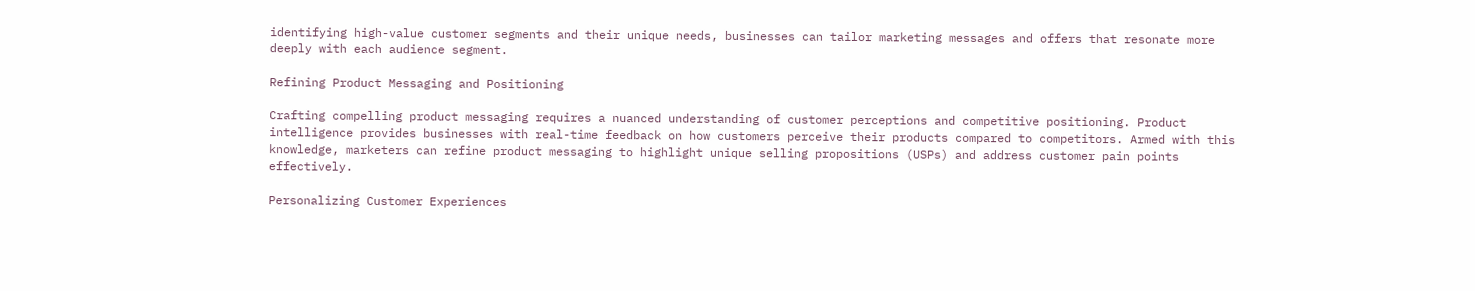identifying high-value customer segments and their unique needs, businesses can tailor marketing messages and offers that resonate more deeply with each audience segment.

Refining Product Messaging and Positioning

Crafting compelling product messaging requires a nuanced understanding of customer perceptions and competitive positioning. Product intelligence provides businesses with real-time feedback on how customers perceive their products compared to competitors. Armed with this knowledge, marketers can refine product messaging to highlight unique selling propositions (USPs) and address customer pain points effectively.

Personalizing Customer Experiences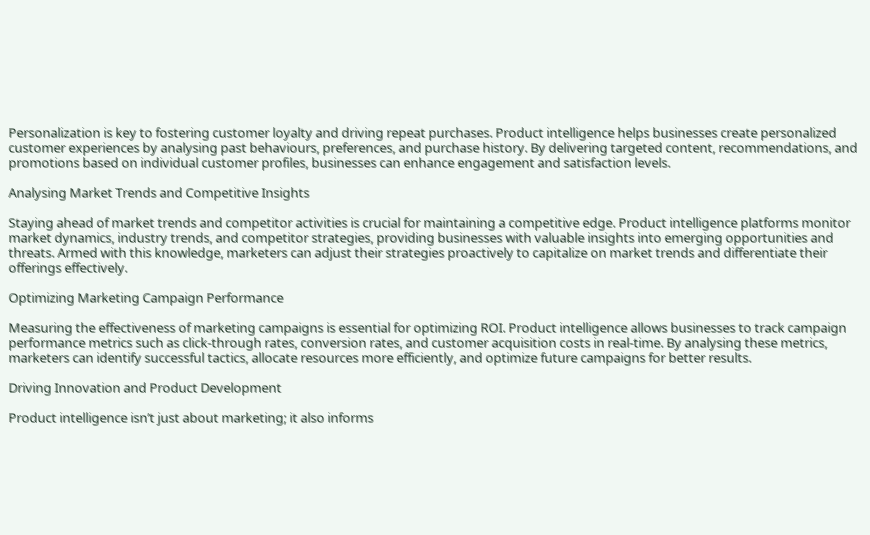Personalization is key to fostering customer loyalty and driving repeat purchases. Product intelligence helps businesses create personalized customer experiences by analysing past behaviours, preferences, and purchase history. By delivering targeted content, recommendations, and promotions based on individual customer profiles, businesses can enhance engagement and satisfaction levels.

Analysing Market Trends and Competitive Insights

Staying ahead of market trends and competitor activities is crucial for maintaining a competitive edge. Product intelligence platforms monitor market dynamics, industry trends, and competitor strategies, providing businesses with valuable insights into emerging opportunities and threats. Armed with this knowledge, marketers can adjust their strategies proactively to capitalize on market trends and differentiate their offerings effectively.

Optimizing Marketing Campaign Performance

Measuring the effectiveness of marketing campaigns is essential for optimizing ROI. Product intelligence allows businesses to track campaign performance metrics such as click-through rates, conversion rates, and customer acquisition costs in real-time. By analysing these metrics, marketers can identify successful tactics, allocate resources more efficiently, and optimize future campaigns for better results.

Driving Innovation and Product Development

Product intelligence isn’t just about marketing; it also informs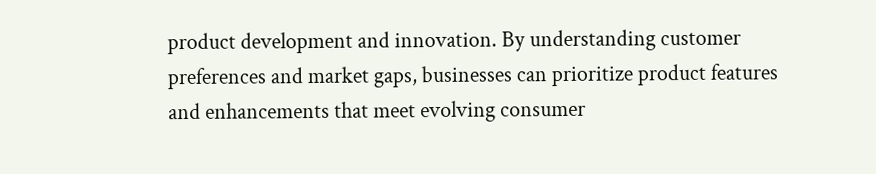product development and innovation. By understanding customer preferences and market gaps, businesses can prioritize product features and enhancements that meet evolving consumer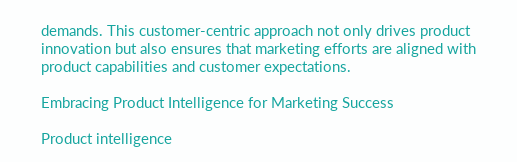demands. This customer-centric approach not only drives product innovation but also ensures that marketing efforts are aligned with product capabilities and customer expectations.

Embracing Product Intelligence for Marketing Success

Product intelligence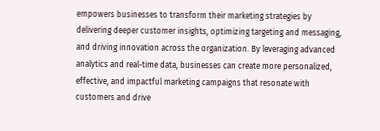empowers businesses to transform their marketing strategies by delivering deeper customer insights, optimizing targeting and messaging, and driving innovation across the organization. By leveraging advanced analytics and real-time data, businesses can create more personalized, effective, and impactful marketing campaigns that resonate with customers and drive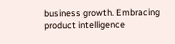business growth. Embracing product intelligence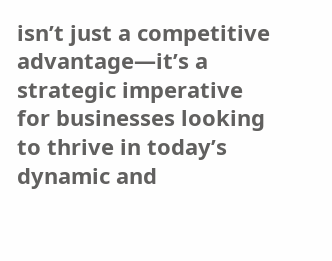isn’t just a competitive advantage—it’s a strategic imperative for businesses looking to thrive in today’s dynamic and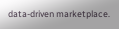data-driven marketplace.